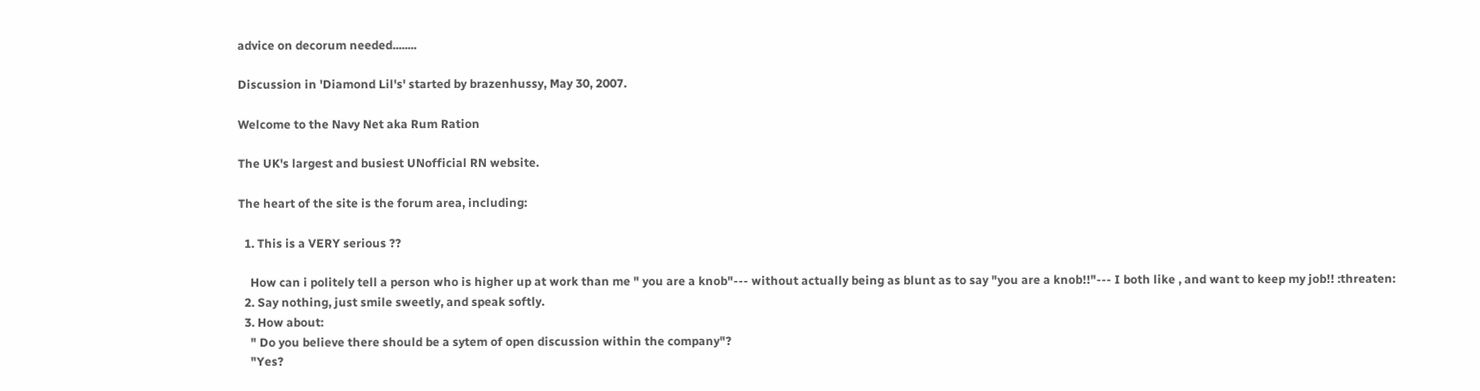advice on decorum needed........

Discussion in 'Diamond Lil's' started by brazenhussy, May 30, 2007.

Welcome to the Navy Net aka Rum Ration

The UK's largest and busiest UNofficial RN website.

The heart of the site is the forum area, including:

  1. This is a VERY serious ??

    How can i politely tell a person who is higher up at work than me " you are a knob"--- without actually being as blunt as to say "you are a knob!!"--- I both like , and want to keep my job!! :threaten:
  2. Say nothing, just smile sweetly, and speak softly.
  3. How about:
    " Do you believe there should be a sytem of open discussion within the company"?
    "Yes?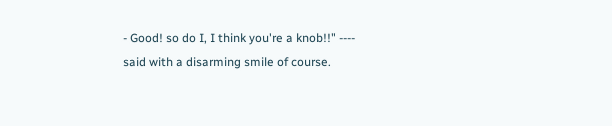- Good! so do I, I think you're a knob!!" ---- said with a disarming smile of course.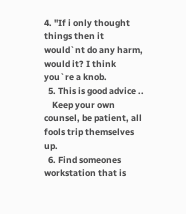4. "If i only thought things then it would`nt do any harm, would it? I think you`re a knob.
  5. This is good advice ..
    Keep your own counsel, be patient, all fools trip themselves up.
  6. Find someones workstation that is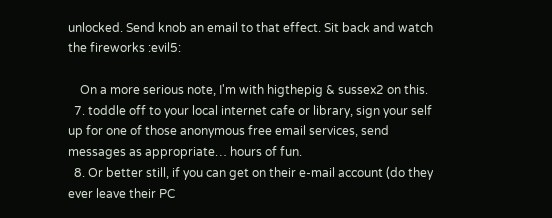unlocked. Send knob an email to that effect. Sit back and watch the fireworks :evil5:

    On a more serious note, I'm with higthepig & sussex2 on this.
  7. toddle off to your local internet cafe or library, sign your self up for one of those anonymous free email services, send messages as appropriate… hours of fun.
  8. Or better still, if you can get on their e-mail account (do they ever leave their PC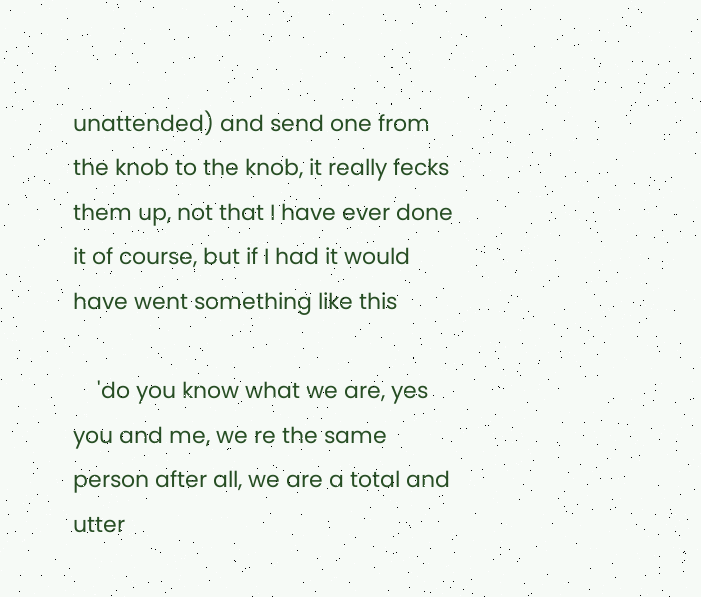unattended) and send one from the knob to the knob, it really fecks them up, not that I have ever done it of course, but if I had it would have went something like this

    'do you know what we are, yes you and me, we re the same person after all, we are a total and utter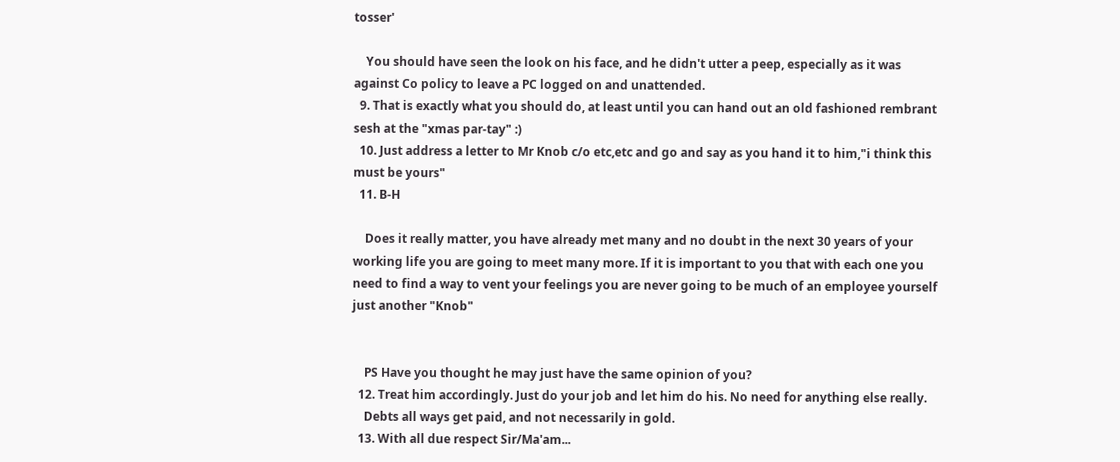tosser'

    You should have seen the look on his face, and he didn't utter a peep, especially as it was against Co policy to leave a PC logged on and unattended.
  9. That is exactly what you should do, at least until you can hand out an old fashioned rembrant sesh at the "xmas par-tay" :)
  10. Just address a letter to Mr Knob c/o etc,etc and go and say as you hand it to him,"i think this must be yours"
  11. B-H

    Does it really matter, you have already met many and no doubt in the next 30 years of your working life you are going to meet many more. If it is important to you that with each one you need to find a way to vent your feelings you are never going to be much of an employee yourself just another "Knob"


    PS Have you thought he may just have the same opinion of you?
  12. Treat him accordingly. Just do your job and let him do his. No need for anything else really.
    Debts all ways get paid, and not necessarily in gold.
  13. With all due respect Sir/Ma'am...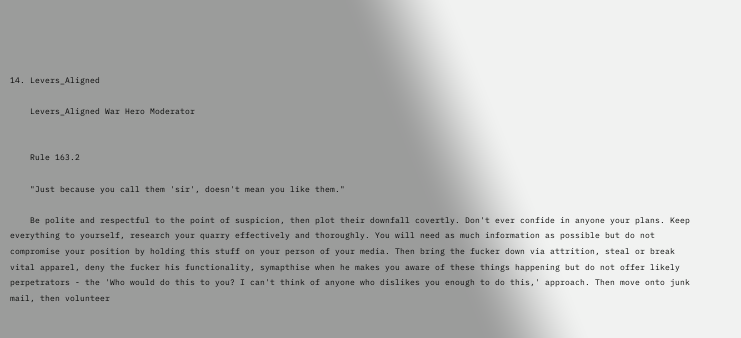14. Levers_Aligned

    Levers_Aligned War Hero Moderator


    Rule 163.2

    "Just because you call them 'sir', doesn't mean you like them."

    Be polite and respectful to the point of suspicion, then plot their downfall covertly. Don't ever confide in anyone your plans. Keep everything to yourself, research your quarry effectively and thoroughly. You will need as much information as possible but do not compromise your position by holding this stuff on your person of your media. Then bring the fucker down via attrition, steal or break vital apparel, deny the fucker his functionality, symapthise when he makes you aware of these things happening but do not offer likely perpetrators - the 'Who would do this to you? I can't think of anyone who dislikes you enough to do this,' approach. Then move onto junk mail, then volunteer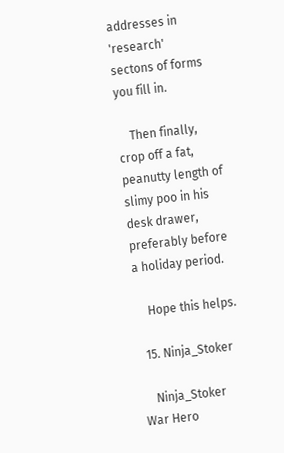addresses in 'research' sectons of forms you fill in.

    Then finally, crop off a fat, peanutty length of slimy poo in his desk drawer, preferably before a holiday period.

    Hope this helps.

  15. Ninja_Stoker

    Ninja_Stoker War Hero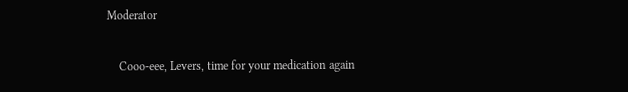Moderator

    Cooo-eee, Levers, time for your medication again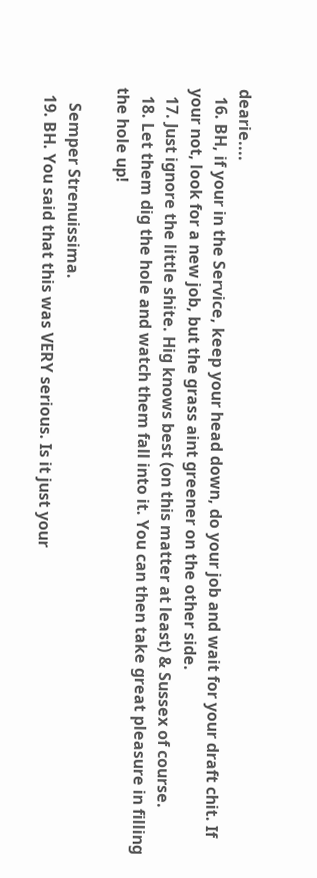dearie....
  16. BH, if your in the Service, keep your head down, do your job and wait for your draft chit. If your not, look for a new job, but the grass aint greener on the other side.
  17. Just ignore the little shite. Hig knows best (on this matter at least) & Sussex of course.
  18. Let them dig the hole and watch them fall into it. You can then take great pleasure in filling the hole up!

    Semper Strenuissima.
  19. BH. You said that this was VERY serious. Is it just your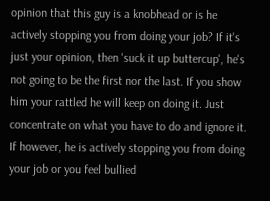opinion that this guy is a knobhead or is he actively stopping you from doing your job? If it's just your opinion, then 'suck it up buttercup', he's not going to be the first nor the last. If you show him your rattled he will keep on doing it. Just concentrate on what you have to do and ignore it. If however, he is actively stopping you from doing your job or you feel bullied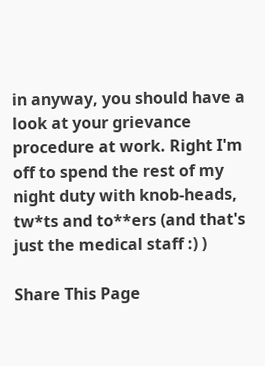in anyway, you should have a look at your grievance procedure at work. Right I'm off to spend the rest of my night duty with knob-heads, tw*ts and to**ers (and that's just the medical staff :) )

Share This Page